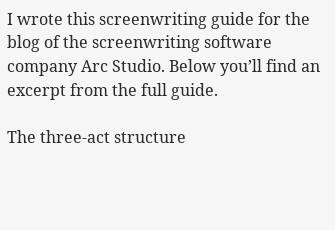I wrote this screenwriting guide for the blog of the screenwriting software company Arc Studio. Below you’ll find an excerpt from the full guide.

The three-act structure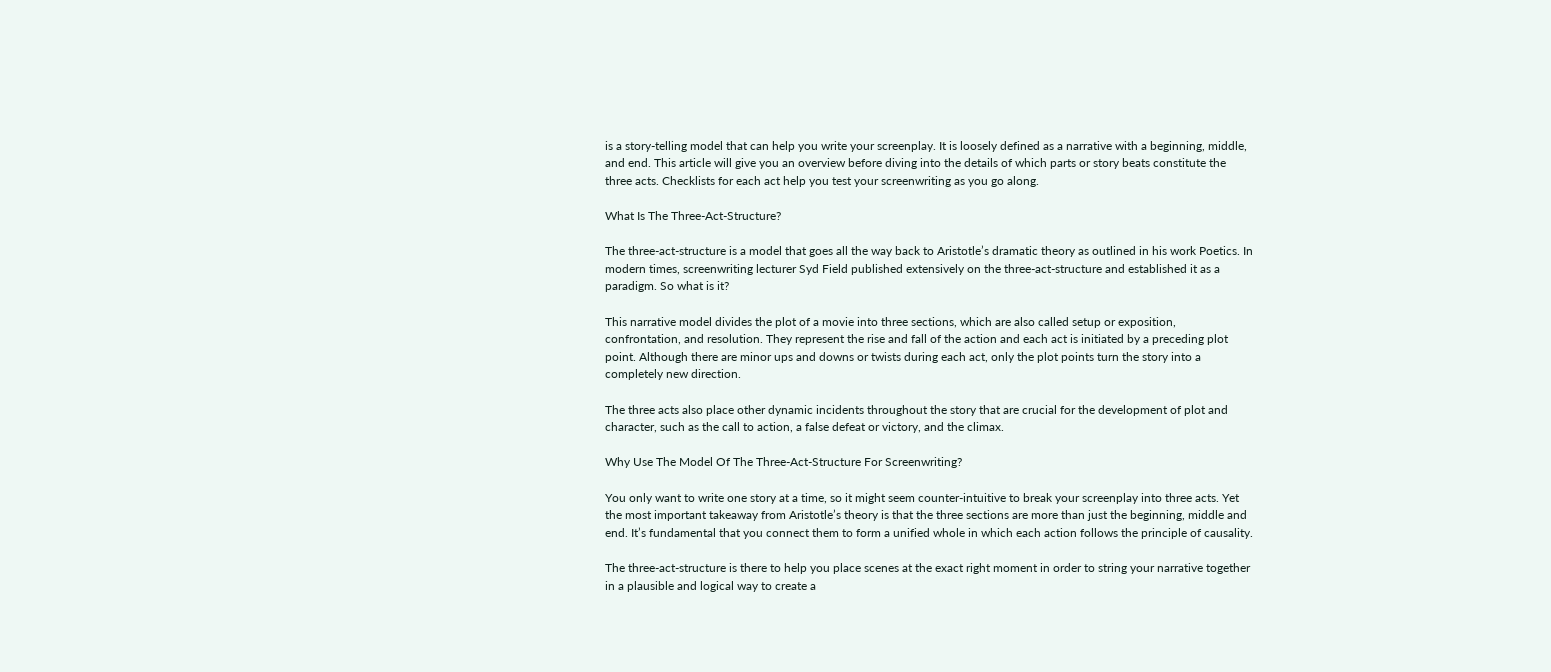is a story-telling model that can help you write your screenplay. It is loosely defined as a narrative with a beginning, middle, and end. This article will give you an overview before diving into the details of which parts or story beats constitute the three acts. Checklists for each act help you test your screenwriting as you go along.

What Is The Three-Act-Structure?

The three-act-structure is a model that goes all the way back to Aristotle’s dramatic theory as outlined in his work Poetics. In modern times, screenwriting lecturer Syd Field published extensively on the three-act-structure and established it as a paradigm. So what is it?

This narrative model divides the plot of a movie into three sections, which are also called setup or exposition, confrontation, and resolution. They represent the rise and fall of the action and each act is initiated by a preceding plot point. Although there are minor ups and downs or twists during each act, only the plot points turn the story into a completely new direction.

The three acts also place other dynamic incidents throughout the story that are crucial for the development of plot and character, such as the call to action, a false defeat or victory, and the climax.

Why Use The Model Of The Three-Act-Structure For Screenwriting?

You only want to write one story at a time, so it might seem counter-intuitive to break your screenplay into three acts. Yet the most important takeaway from Aristotle’s theory is that the three sections are more than just the beginning, middle and end. It’s fundamental that you connect them to form a unified whole in which each action follows the principle of causality.

The three-act-structure is there to help you place scenes at the exact right moment in order to string your narrative together in a plausible and logical way to create a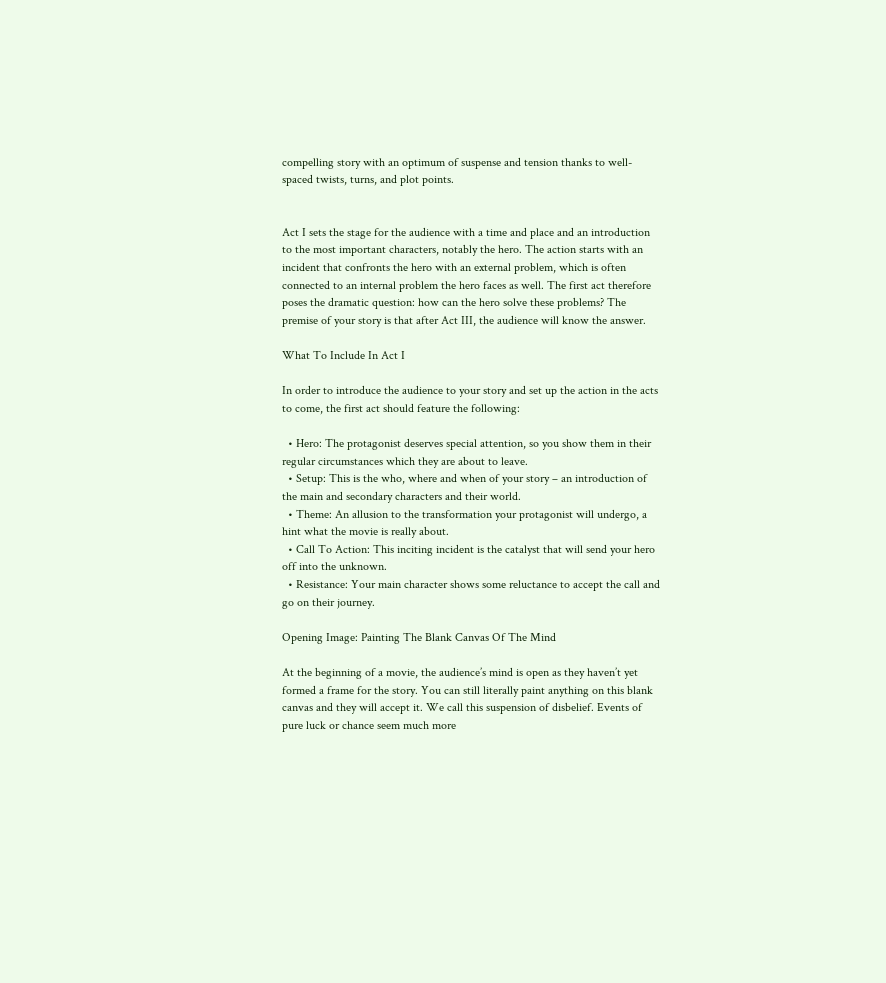compelling story with an optimum of suspense and tension thanks to well-spaced twists, turns, and plot points.


Act I sets the stage for the audience with a time and place and an introduction to the most important characters, notably the hero. The action starts with an incident that confronts the hero with an external problem, which is often connected to an internal problem the hero faces as well. The first act therefore poses the dramatic question: how can the hero solve these problems? The premise of your story is that after Act III, the audience will know the answer.

What To Include In Act I

In order to introduce the audience to your story and set up the action in the acts to come, the first act should feature the following:

  • Hero: The protagonist deserves special attention, so you show them in their regular circumstances which they are about to leave.
  • Setup: This is the who, where and when of your story – an introduction of the main and secondary characters and their world.
  • Theme: An allusion to the transformation your protagonist will undergo, a hint what the movie is really about.
  • Call To Action: This inciting incident is the catalyst that will send your hero off into the unknown.
  • Resistance: Your main character shows some reluctance to accept the call and go on their journey.

Opening Image: Painting The Blank Canvas Of The Mind

At the beginning of a movie, the audience’s mind is open as they haven’t yet formed a frame for the story. You can still literally paint anything on this blank canvas and they will accept it. We call this suspension of disbelief. Events of pure luck or chance seem much more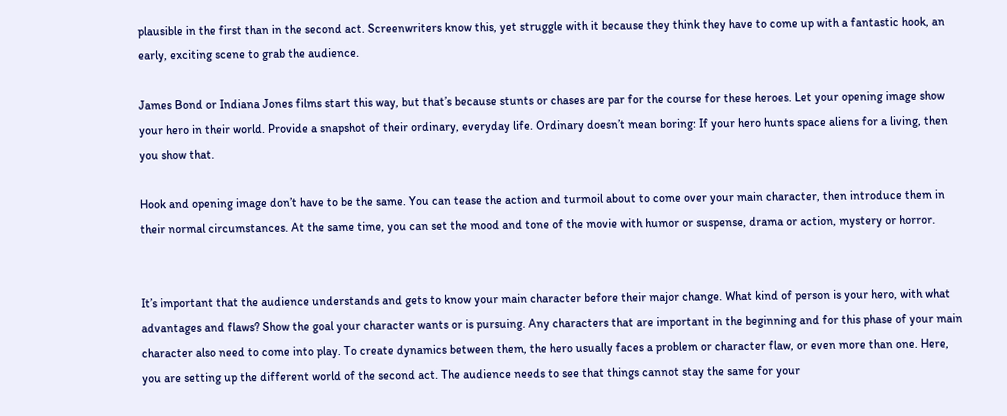plausible in the first than in the second act. Screenwriters know this, yet struggle with it because they think they have to come up with a fantastic hook, an early, exciting scene to grab the audience.

James Bond or Indiana Jones films start this way, but that’s because stunts or chases are par for the course for these heroes. Let your opening image show your hero in their world. Provide a snapshot of their ordinary, everyday life. Ordinary doesn’t mean boring: If your hero hunts space aliens for a living, then you show that.

Hook and opening image don’t have to be the same. You can tease the action and turmoil about to come over your main character, then introduce them in their normal circumstances. At the same time, you can set the mood and tone of the movie with humor or suspense, drama or action, mystery or horror.


It’s important that the audience understands and gets to know your main character before their major change. What kind of person is your hero, with what advantages and flaws? Show the goal your character wants or is pursuing. Any characters that are important in the beginning and for this phase of your main character also need to come into play. To create dynamics between them, the hero usually faces a problem or character flaw, or even more than one. Here, you are setting up the different world of the second act. The audience needs to see that things cannot stay the same for your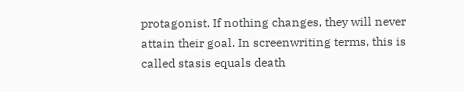protagonist. If nothing changes, they will never attain their goal. In screenwriting terms, this is called stasis equals death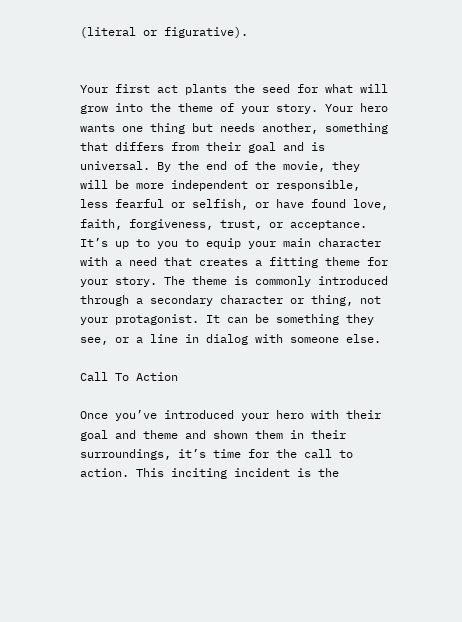(literal or figurative).


Your first act plants the seed for what will grow into the theme of your story. Your hero wants one thing but needs another, something that differs from their goal and is universal. By the end of the movie, they will be more independent or responsible, less fearful or selfish, or have found love, faith, forgiveness, trust, or acceptance. It’s up to you to equip your main character with a need that creates a fitting theme for your story. The theme is commonly introduced through a secondary character or thing, not your protagonist. It can be something they see, or a line in dialog with someone else.

Call To Action

Once you’ve introduced your hero with their goal and theme and shown them in their surroundings, it’s time for the call to action. This inciting incident is the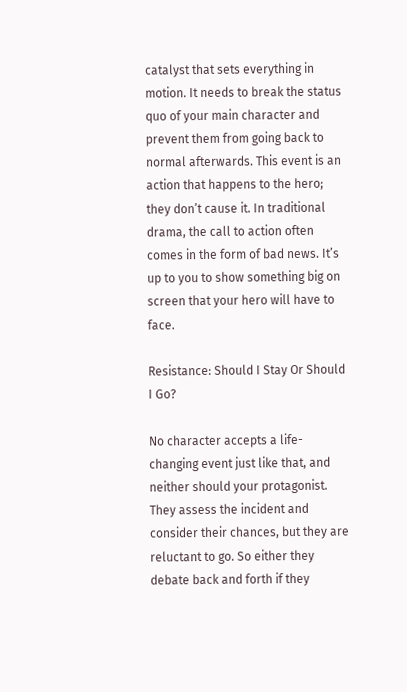catalyst that sets everything in motion. It needs to break the status quo of your main character and prevent them from going back to normal afterwards. This event is an action that happens to the hero; they don’t cause it. In traditional drama, the call to action often comes in the form of bad news. It’s up to you to show something big on screen that your hero will have to face.

Resistance: Should I Stay Or Should I Go?

No character accepts a life-changing event just like that, and neither should your protagonist. They assess the incident and consider their chances, but they are reluctant to go. So either they debate back and forth if they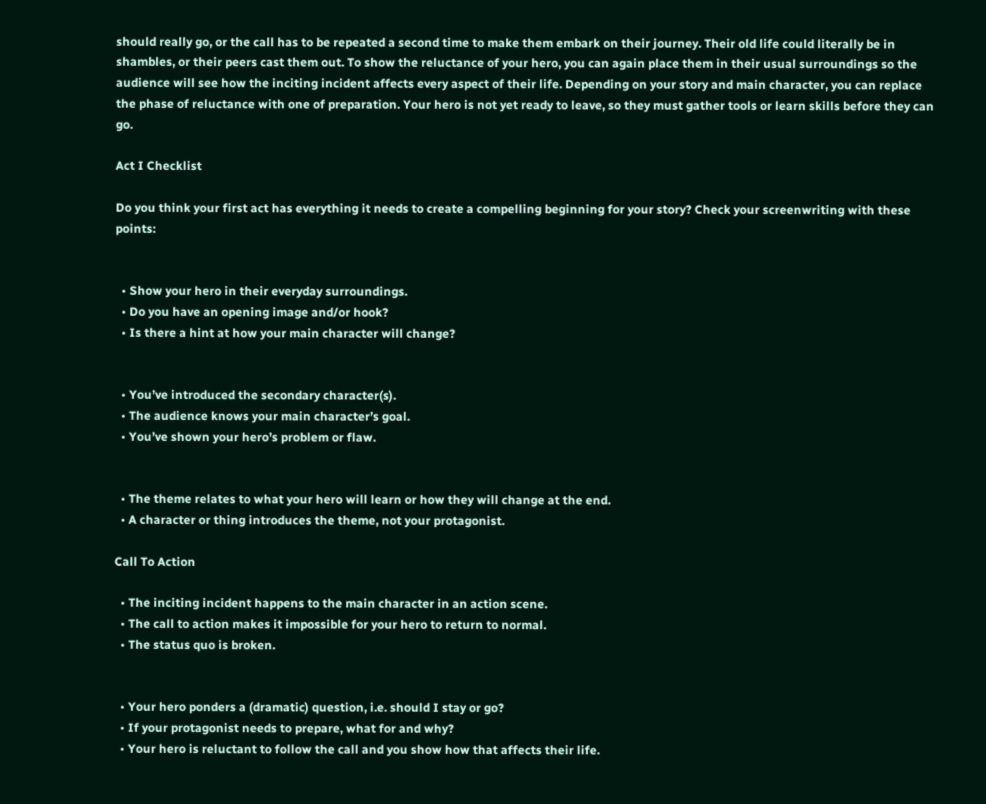should really go, or the call has to be repeated a second time to make them embark on their journey. Their old life could literally be in shambles, or their peers cast them out. To show the reluctance of your hero, you can again place them in their usual surroundings so the audience will see how the inciting incident affects every aspect of their life. Depending on your story and main character, you can replace the phase of reluctance with one of preparation. Your hero is not yet ready to leave, so they must gather tools or learn skills before they can go.

Act I Checklist

Do you think your first act has everything it needs to create a compelling beginning for your story? Check your screenwriting with these points:


  • Show your hero in their everyday surroundings.
  • Do you have an opening image and/or hook?
  • Is there a hint at how your main character will change?


  • You’ve introduced the secondary character(s).
  • The audience knows your main character’s goal.
  • You’ve shown your hero’s problem or flaw.


  • The theme relates to what your hero will learn or how they will change at the end.
  • A character or thing introduces the theme, not your protagonist.

Call To Action

  • The inciting incident happens to the main character in an action scene.
  • The call to action makes it impossible for your hero to return to normal.
  • The status quo is broken.


  • Your hero ponders a (dramatic) question, i.e. should I stay or go?
  • If your protagonist needs to prepare, what for and why?
  • Your hero is reluctant to follow the call and you show how that affects their life.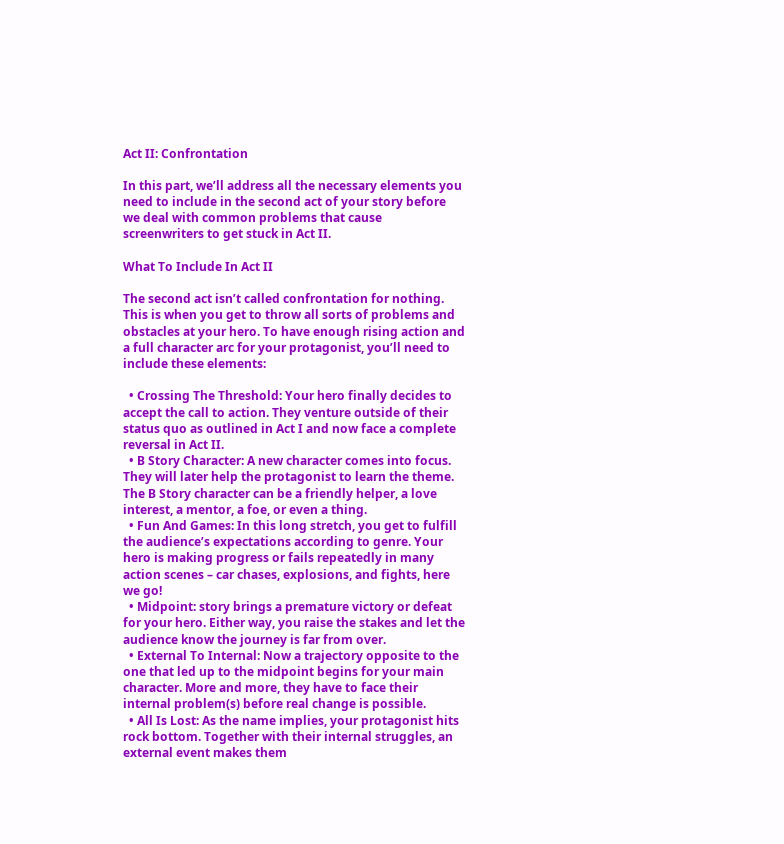Act II: Confrontation

In this part, we’ll address all the necessary elements you need to include in the second act of your story before we deal with common problems that cause screenwriters to get stuck in Act II.

What To Include In Act II

The second act isn’t called confrontation for nothing. This is when you get to throw all sorts of problems and obstacles at your hero. To have enough rising action and a full character arc for your protagonist, you’ll need to include these elements:

  • Crossing The Threshold: Your hero finally decides to accept the call to action. They venture outside of their status quo as outlined in Act I and now face a complete reversal in Act II.
  • B Story Character: A new character comes into focus. They will later help the protagonist to learn the theme. The B Story character can be a friendly helper, a love interest, a mentor, a foe, or even a thing.
  • Fun And Games: In this long stretch, you get to fulfill the audience’s expectations according to genre. Your hero is making progress or fails repeatedly in many action scenes – car chases, explosions, and fights, here we go!
  • Midpoint: story brings a premature victory or defeat for your hero. Either way, you raise the stakes and let the audience know the journey is far from over.
  • External To Internal: Now a trajectory opposite to the one that led up to the midpoint begins for your main character. More and more, they have to face their internal problem(s) before real change is possible.
  • All Is Lost: As the name implies, your protagonist hits rock bottom. Together with their internal struggles, an external event makes them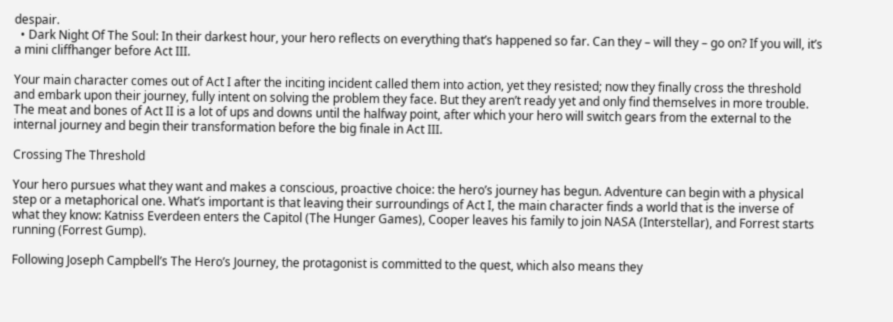despair.
  • Dark Night Of The Soul: In their darkest hour, your hero reflects on everything that’s happened so far. Can they – will they – go on? If you will, it’s a mini cliffhanger before Act III.

Your main character comes out of Act I after the inciting incident called them into action, yet they resisted; now they finally cross the threshold and embark upon their journey, fully intent on solving the problem they face. But they aren’t ready yet and only find themselves in more trouble. The meat and bones of Act II is a lot of ups and downs until the halfway point, after which your hero will switch gears from the external to the internal journey and begin their transformation before the big finale in Act III.

Crossing The Threshold

Your hero pursues what they want and makes a conscious, proactive choice: the hero’s journey has begun. Adventure can begin with a physical step or a metaphorical one. What’s important is that leaving their surroundings of Act I, the main character finds a world that is the inverse of what they know: Katniss Everdeen enters the Capitol (The Hunger Games), Cooper leaves his family to join NASA (Interstellar), and Forrest starts running (Forrest Gump).

Following Joseph Campbell’s The Hero’s Journey, the protagonist is committed to the quest, which also means they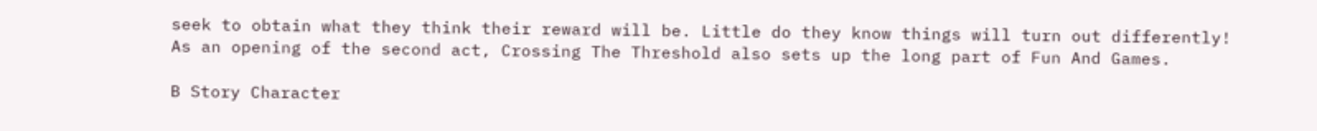seek to obtain what they think their reward will be. Little do they know things will turn out differently! As an opening of the second act, Crossing The Threshold also sets up the long part of Fun And Games.

B Story Character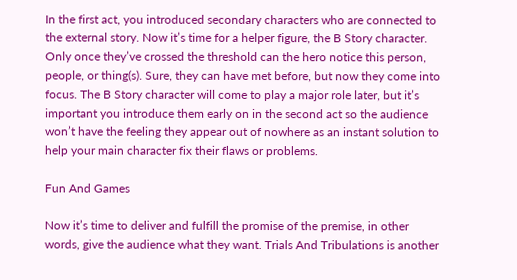In the first act, you introduced secondary characters who are connected to the external story. Now it’s time for a helper figure, the B Story character. Only once they’ve crossed the threshold can the hero notice this person, people, or thing(s). Sure, they can have met before, but now they come into focus. The B Story character will come to play a major role later, but it’s important you introduce them early on in the second act so the audience won’t have the feeling they appear out of nowhere as an instant solution to help your main character fix their flaws or problems.

Fun And Games

Now it’s time to deliver and fulfill the promise of the premise, in other words, give the audience what they want. Trials And Tribulations is another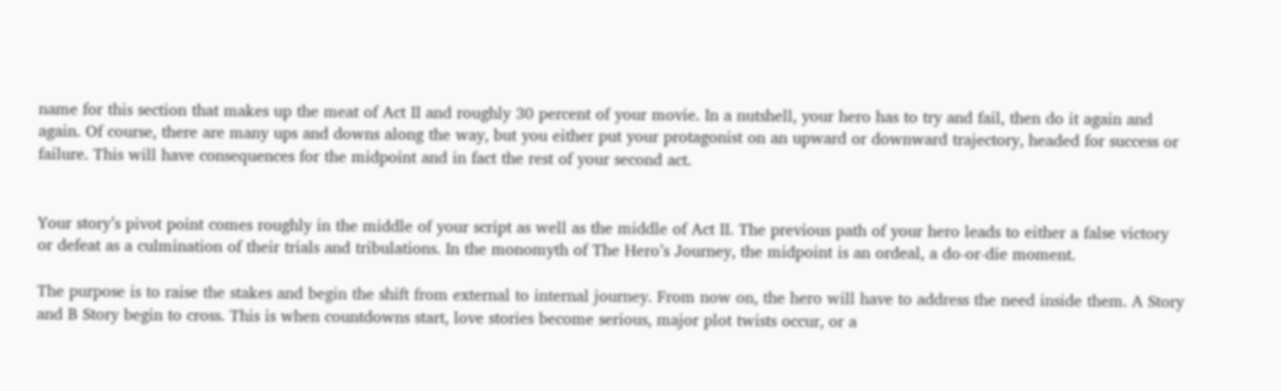name for this section that makes up the meat of Act II and roughly 30 percent of your movie. In a nutshell, your hero has to try and fail, then do it again and again. Of course, there are many ups and downs along the way, but you either put your protagonist on an upward or downward trajectory, headed for success or failure. This will have consequences for the midpoint and in fact the rest of your second act.


Your story’s pivot point comes roughly in the middle of your script as well as the middle of Act II. The previous path of your hero leads to either a false victory or defeat as a culmination of their trials and tribulations. In the monomyth of The Hero’s Journey, the midpoint is an ordeal, a do-or-die moment.

The purpose is to raise the stakes and begin the shift from external to internal journey. From now on, the hero will have to address the need inside them. A Story and B Story begin to cross. This is when countdowns start, love stories become serious, major plot twists occur, or a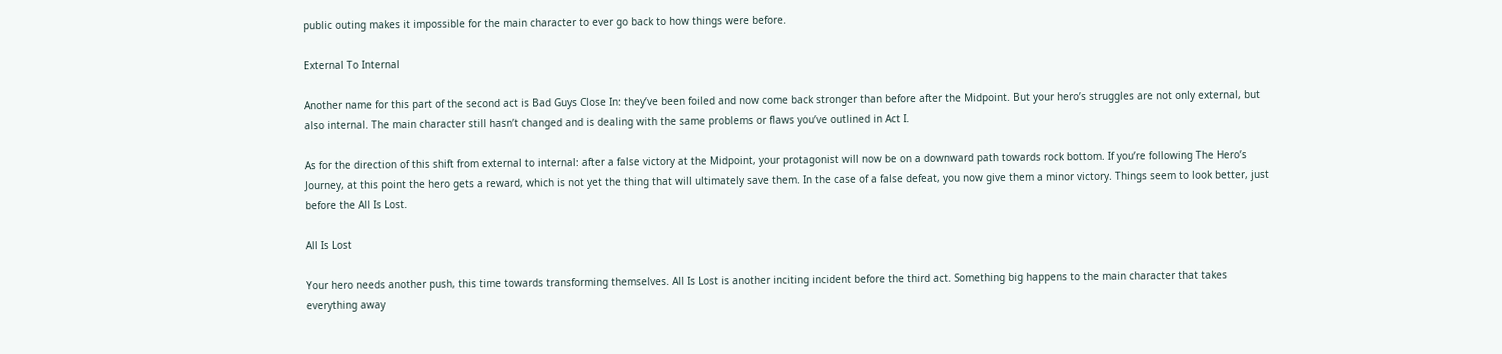public outing makes it impossible for the main character to ever go back to how things were before.

External To Internal

Another name for this part of the second act is Bad Guys Close In: they’ve been foiled and now come back stronger than before after the Midpoint. But your hero’s struggles are not only external, but also internal. The main character still hasn’t changed and is dealing with the same problems or flaws you’ve outlined in Act I.

As for the direction of this shift from external to internal: after a false victory at the Midpoint, your protagonist will now be on a downward path towards rock bottom. If you’re following The Hero’s Journey, at this point the hero gets a reward, which is not yet the thing that will ultimately save them. In the case of a false defeat, you now give them a minor victory. Things seem to look better, just before the All Is Lost.

All Is Lost

Your hero needs another push, this time towards transforming themselves. All Is Lost is another inciting incident before the third act. Something big happens to the main character that takes everything away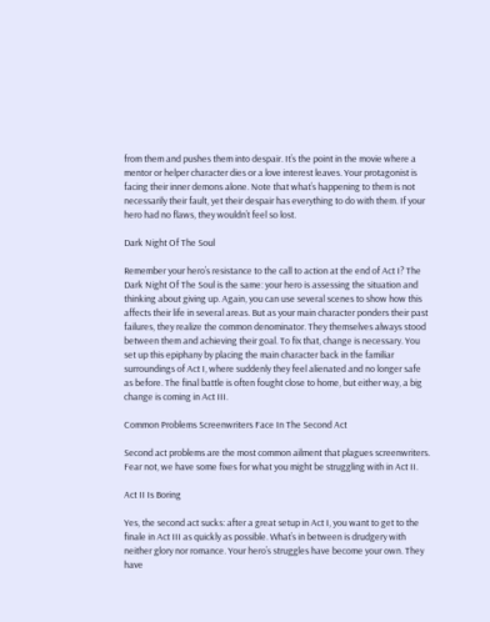from them and pushes them into despair. It’s the point in the movie where a mentor or helper character dies or a love interest leaves. Your protagonist is facing their inner demons alone. Note that what’s happening to them is not necessarily their fault, yet their despair has everything to do with them. If your hero had no flaws, they wouldn’t feel so lost.

Dark Night Of The Soul

Remember your hero’s resistance to the call to action at the end of Act I? The Dark Night Of The Soul is the same: your hero is assessing the situation and thinking about giving up. Again, you can use several scenes to show how this affects their life in several areas. But as your main character ponders their past failures, they realize the common denominator. They themselves always stood between them and achieving their goal. To fix that, change is necessary. You set up this epiphany by placing the main character back in the familiar surroundings of Act I, where suddenly they feel alienated and no longer safe as before. The final battle is often fought close to home, but either way, a big change is coming in Act III.

Common Problems Screenwriters Face In The Second Act

Second act problems are the most common ailment that plagues screenwriters. Fear not, we have some fixes for what you might be struggling with in Act II.

Act II Is Boring

Yes, the second act sucks: after a great setup in Act I, you want to get to the finale in Act III as quickly as possible. What’s in between is drudgery with neither glory nor romance. Your hero’s struggles have become your own. They have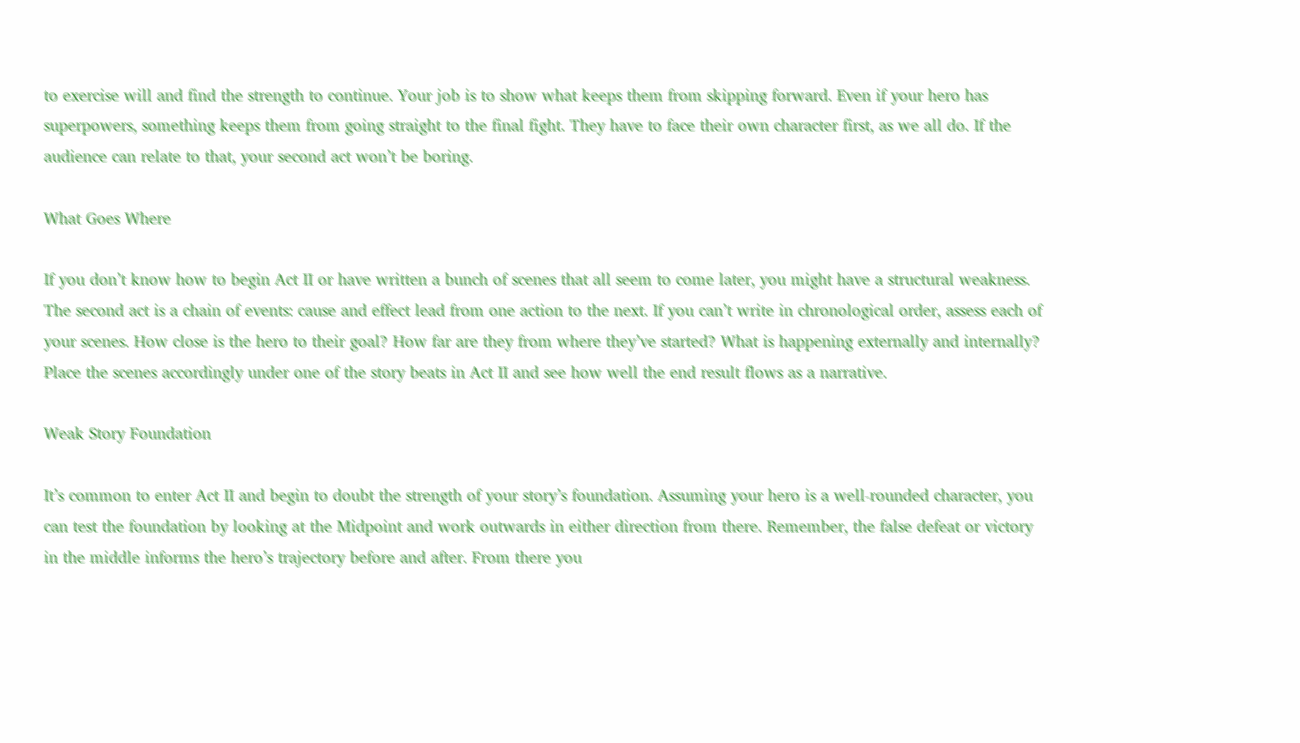to exercise will and find the strength to continue. Your job is to show what keeps them from skipping forward. Even if your hero has superpowers, something keeps them from going straight to the final fight. They have to face their own character first, as we all do. If the audience can relate to that, your second act won’t be boring.

What Goes Where

If you don’t know how to begin Act II or have written a bunch of scenes that all seem to come later, you might have a structural weakness. The second act is a chain of events: cause and effect lead from one action to the next. If you can’t write in chronological order, assess each of your scenes. How close is the hero to their goal? How far are they from where they’ve started? What is happening externally and internally? Place the scenes accordingly under one of the story beats in Act II and see how well the end result flows as a narrative.

Weak Story Foundation

It’s common to enter Act II and begin to doubt the strength of your story’s foundation. Assuming your hero is a well-rounded character, you can test the foundation by looking at the Midpoint and work outwards in either direction from there. Remember, the false defeat or victory in the middle informs the hero’s trajectory before and after. From there you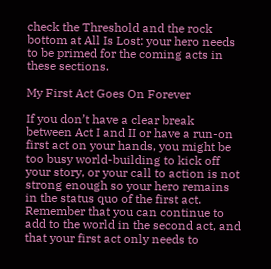check the Threshold and the rock bottom at All Is Lost: your hero needs to be primed for the coming acts in these sections.

My First Act Goes On Forever

If you don’t have a clear break between Act I and II or have a run-on first act on your hands, you might be too busy world-building to kick off your story, or your call to action is not strong enough so your hero remains in the status quo of the first act. Remember that you can continue to add to the world in the second act, and that your first act only needs to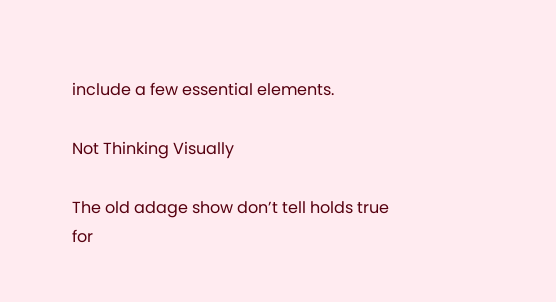include a few essential elements.

Not Thinking Visually

The old adage show don’t tell holds true for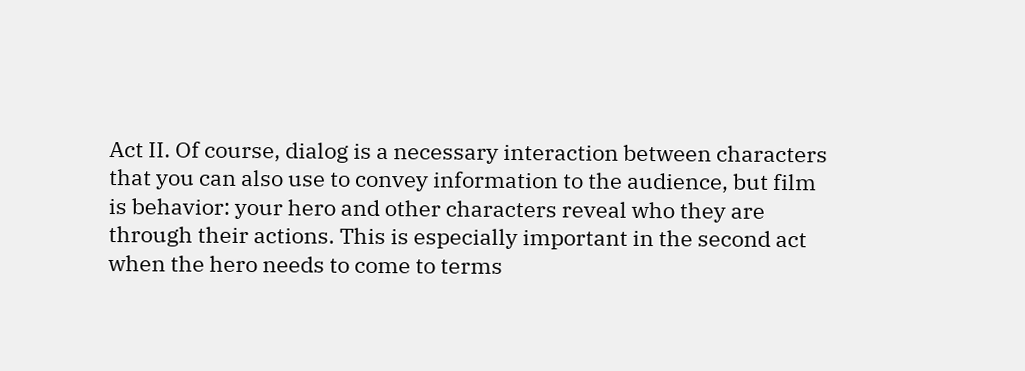Act II. Of course, dialog is a necessary interaction between characters that you can also use to convey information to the audience, but film is behavior: your hero and other characters reveal who they are through their actions. This is especially important in the second act when the hero needs to come to terms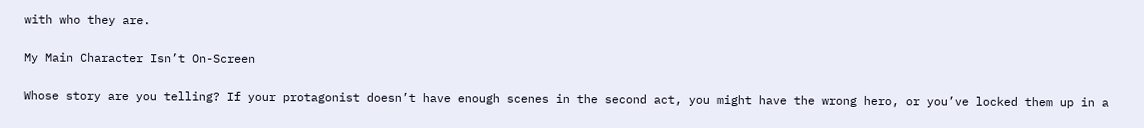with who they are.

My Main Character Isn’t On-Screen

Whose story are you telling? If your protagonist doesn’t have enough scenes in the second act, you might have the wrong hero, or you’ve locked them up in a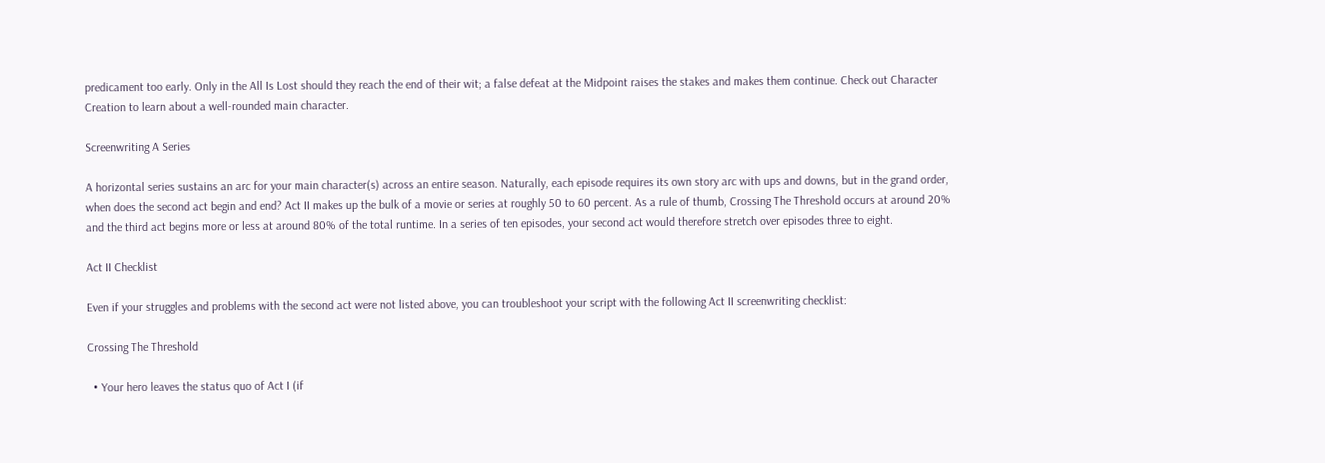predicament too early. Only in the All Is Lost should they reach the end of their wit; a false defeat at the Midpoint raises the stakes and makes them continue. Check out Character Creation to learn about a well-rounded main character.

Screenwriting A Series

A horizontal series sustains an arc for your main character(s) across an entire season. Naturally, each episode requires its own story arc with ups and downs, but in the grand order, when does the second act begin and end? Act II makes up the bulk of a movie or series at roughly 50 to 60 percent. As a rule of thumb, Crossing The Threshold occurs at around 20% and the third act begins more or less at around 80% of the total runtime. In a series of ten episodes, your second act would therefore stretch over episodes three to eight.

Act II Checklist

Even if your struggles and problems with the second act were not listed above, you can troubleshoot your script with the following Act II screenwriting checklist:

Crossing The Threshold

  • Your hero leaves the status quo of Act I (if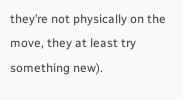they’re not physically on the move, they at least try something new).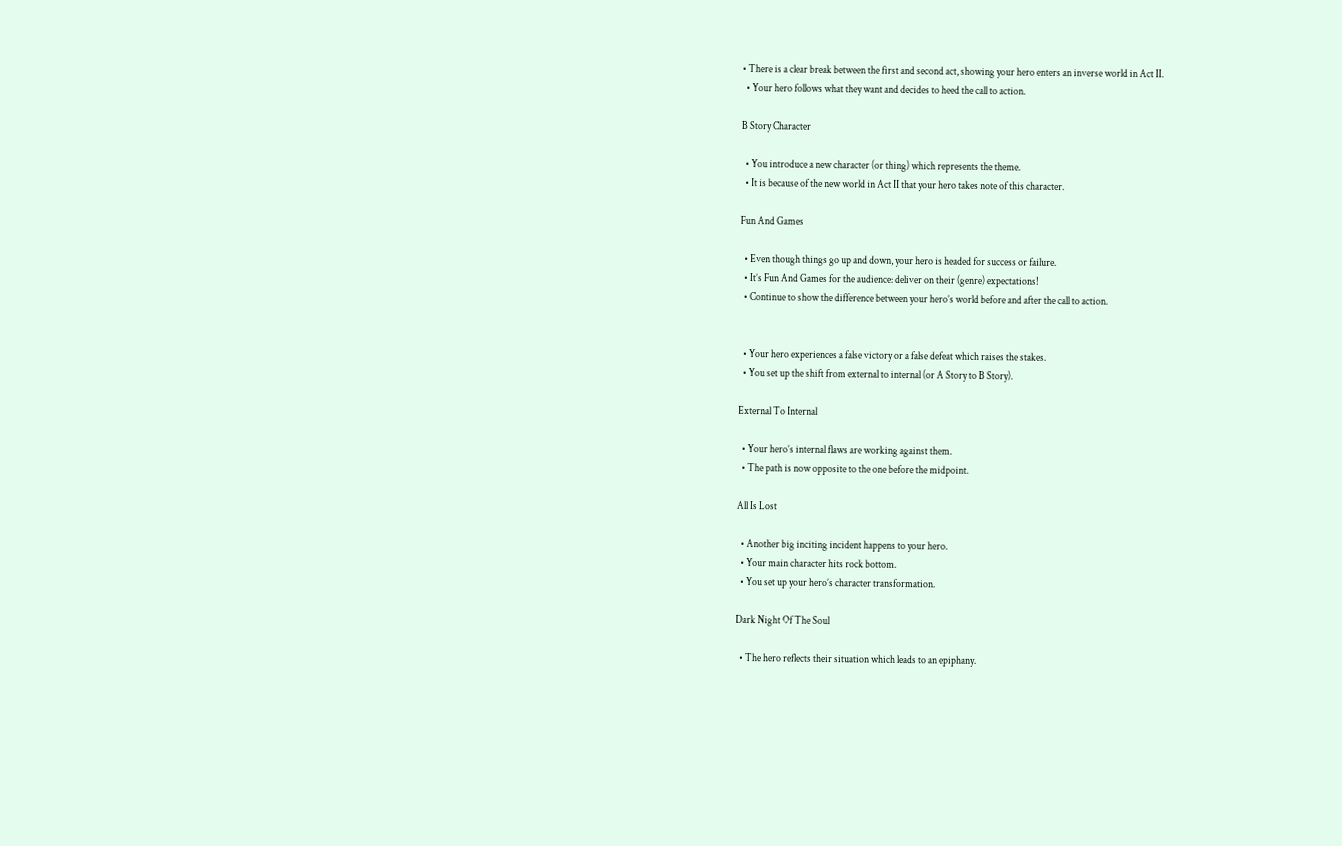• There is a clear break between the first and second act, showing your hero enters an inverse world in Act II.
  • Your hero follows what they want and decides to heed the call to action.

B Story Character

  • You introduce a new character (or thing) which represents the theme.
  • It is because of the new world in Act II that your hero takes note of this character.

Fun And Games

  • Even though things go up and down, your hero is headed for success or failure.
  • It’s Fun And Games for the audience: deliver on their (genre) expectations!
  • Continue to show the difference between your hero’s world before and after the call to action.


  • Your hero experiences a false victory or a false defeat which raises the stakes.
  • You set up the shift from external to internal (or A Story to B Story).

External To Internal

  • Your hero’s internal flaws are working against them.
  • The path is now opposite to the one before the midpoint.

All Is Lost

  • Another big inciting incident happens to your hero.
  • Your main character hits rock bottom.
  • You set up your hero’s character transformation.

Dark Night Of The Soul

  • The hero reflects their situation which leads to an epiphany.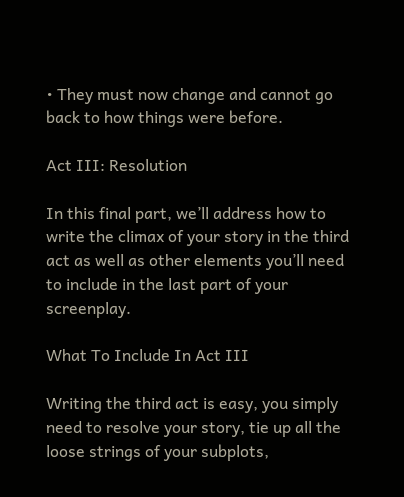• They must now change and cannot go back to how things were before.

Act III: Resolution

In this final part, we’ll address how to write the climax of your story in the third act as well as other elements you’ll need to include in the last part of your screenplay.

What To Include In Act III

Writing the third act is easy, you simply need to resolve your story, tie up all the loose strings of your subplots,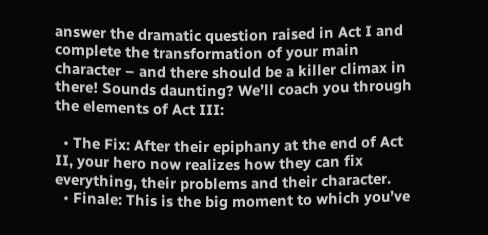answer the dramatic question raised in Act I and complete the transformation of your main character – and there should be a killer climax in there! Sounds daunting? We’ll coach you through the elements of Act III:

  • The Fix: After their epiphany at the end of Act II, your hero now realizes how they can fix everything, their problems and their character.
  • Finale: This is the big moment to which you’ve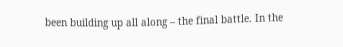been building up all along – the final battle. In the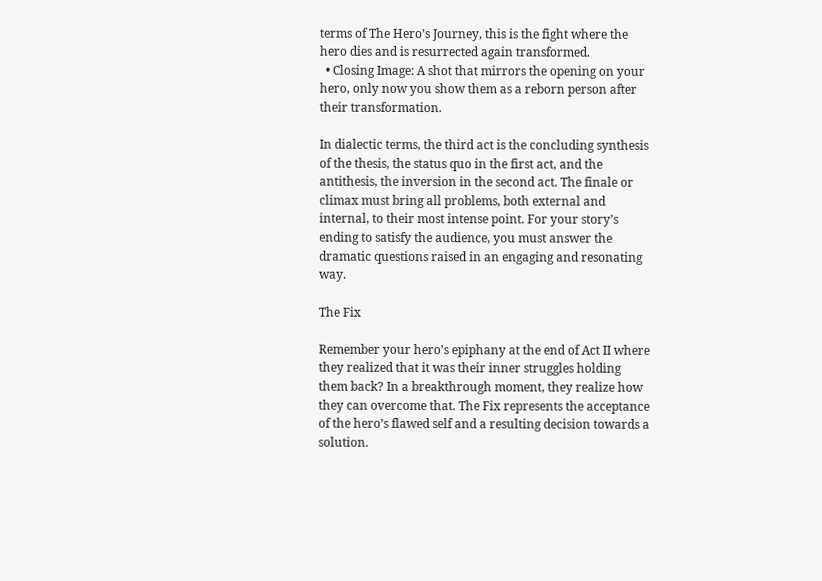terms of The Hero’s Journey, this is the fight where the hero dies and is resurrected again transformed.
  • Closing Image: A shot that mirrors the opening on your hero, only now you show them as a reborn person after their transformation.

In dialectic terms, the third act is the concluding synthesis of the thesis, the status quo in the first act, and the antithesis, the inversion in the second act. The finale or climax must bring all problems, both external and internal, to their most intense point. For your story’s ending to satisfy the audience, you must answer the dramatic questions raised in an engaging and resonating way.

The Fix

Remember your hero’s epiphany at the end of Act II where they realized that it was their inner struggles holding them back? In a breakthrough moment, they realize how they can overcome that. The Fix represents the acceptance of the hero’s flawed self and a resulting decision towards a solution.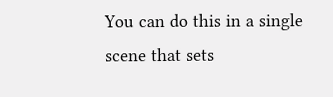You can do this in a single scene that sets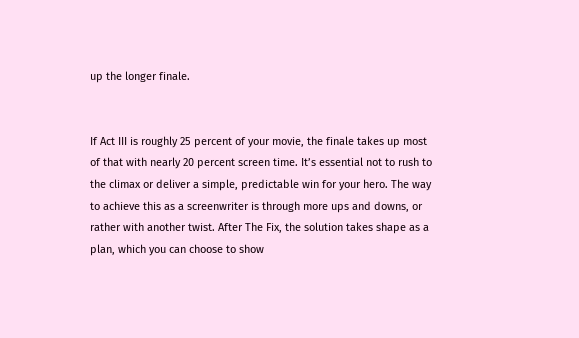up the longer finale.


If Act III is roughly 25 percent of your movie, the finale takes up most of that with nearly 20 percent screen time. It’s essential not to rush to the climax or deliver a simple, predictable win for your hero. The way to achieve this as a screenwriter is through more ups and downs, or rather with another twist. After The Fix, the solution takes shape as a plan, which you can choose to show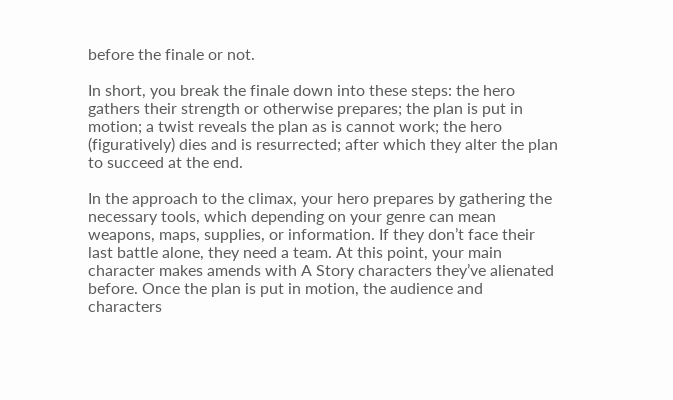before the finale or not.

In short, you break the finale down into these steps: the hero gathers their strength or otherwise prepares; the plan is put in motion; a twist reveals the plan as is cannot work; the hero (figuratively) dies and is resurrected; after which they alter the plan to succeed at the end.

In the approach to the climax, your hero prepares by gathering the necessary tools, which depending on your genre can mean weapons, maps, supplies, or information. If they don’t face their last battle alone, they need a team. At this point, your main character makes amends with A Story characters they’ve alienated before. Once the plan is put in motion, the audience and characters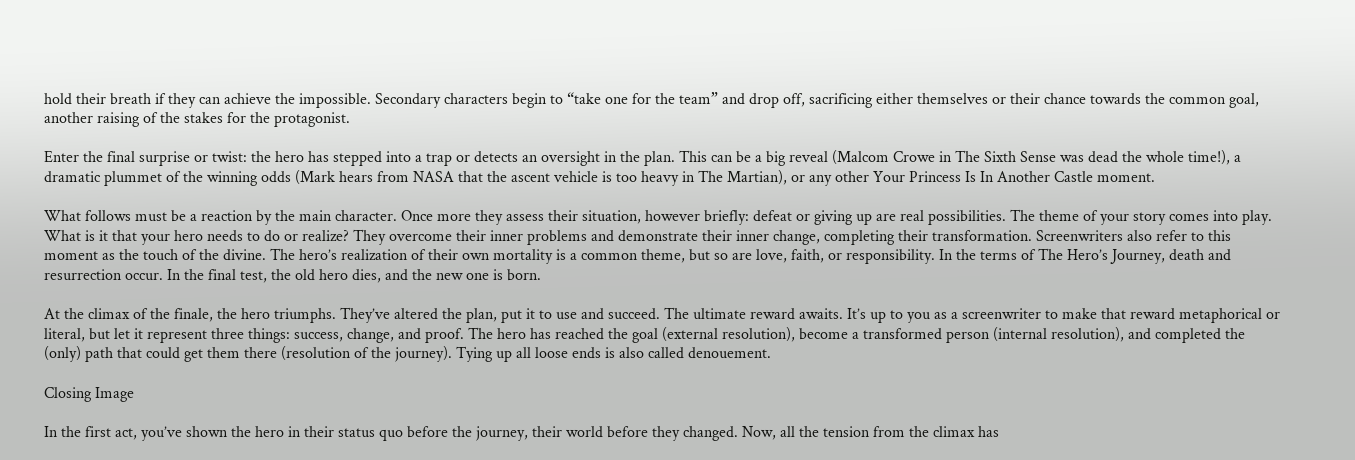hold their breath if they can achieve the impossible. Secondary characters begin to “take one for the team” and drop off, sacrificing either themselves or their chance towards the common goal, another raising of the stakes for the protagonist.

Enter the final surprise or twist: the hero has stepped into a trap or detects an oversight in the plan. This can be a big reveal (Malcom Crowe in The Sixth Sense was dead the whole time!), a dramatic plummet of the winning odds (Mark hears from NASA that the ascent vehicle is too heavy in The Martian), or any other Your Princess Is In Another Castle moment.

What follows must be a reaction by the main character. Once more they assess their situation, however briefly: defeat or giving up are real possibilities. The theme of your story comes into play. What is it that your hero needs to do or realize? They overcome their inner problems and demonstrate their inner change, completing their transformation. Screenwriters also refer to this moment as the touch of the divine. The hero’s realization of their own mortality is a common theme, but so are love, faith, or responsibility. In the terms of The Hero’s Journey, death and resurrection occur. In the final test, the old hero dies, and the new one is born.

At the climax of the finale, the hero triumphs. They’ve altered the plan, put it to use and succeed. The ultimate reward awaits. It’s up to you as a screenwriter to make that reward metaphorical or literal, but let it represent three things: success, change, and proof. The hero has reached the goal (external resolution), become a transformed person (internal resolution), and completed the (only) path that could get them there (resolution of the journey). Tying up all loose ends is also called denouement.

Closing Image

In the first act, you’ve shown the hero in their status quo before the journey, their world before they changed. Now, all the tension from the climax has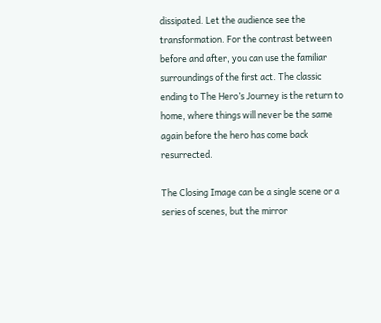dissipated. Let the audience see the transformation. For the contrast between before and after, you can use the familiar surroundings of the first act. The classic ending to The Hero’s Journey is the return to home, where things will never be the same again before the hero has come back resurrected.

The Closing Image can be a single scene or a series of scenes, but the mirror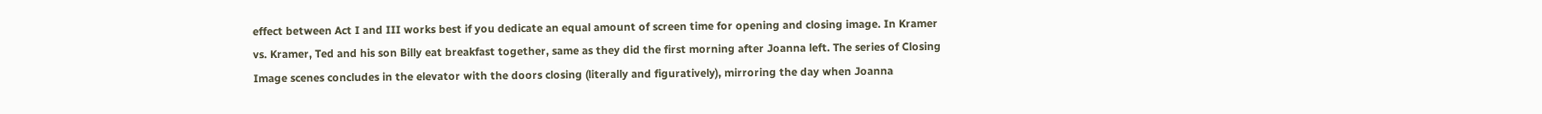effect between Act I and III works best if you dedicate an equal amount of screen time for opening and closing image. In Kramer vs. Kramer, Ted and his son Billy eat breakfast together, same as they did the first morning after Joanna left. The series of Closing Image scenes concludes in the elevator with the doors closing (literally and figuratively), mirroring the day when Joanna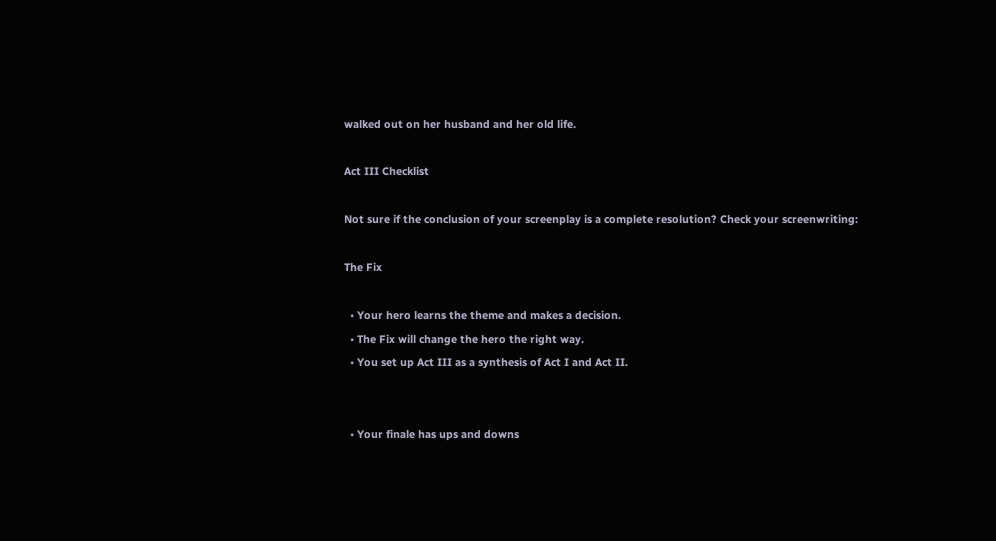walked out on her husband and her old life.

Act III Checklist

Not sure if the conclusion of your screenplay is a complete resolution? Check your screenwriting:

The Fix

  • Your hero learns the theme and makes a decision.
  • The Fix will change the hero the right way.
  • You set up Act III as a synthesis of Act I and Act II.


  • Your finale has ups and downs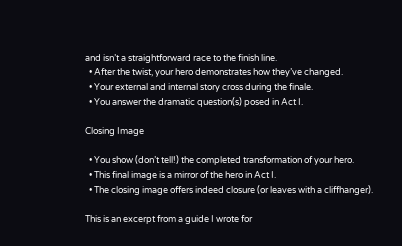and isn’t a straightforward race to the finish line.
  • After the twist, your hero demonstrates how they’ve changed.
  • Your external and internal story cross during the finale.
  • You answer the dramatic question(s) posed in Act I.

Closing Image

  • You show (don’t tell!) the completed transformation of your hero.
  • This final image is a mirror of the hero in Act I.
  • The closing image offers indeed closure (or leaves with a cliffhanger).

This is an excerpt from a guide I wrote for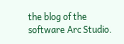the blog of the software Arc Studio.